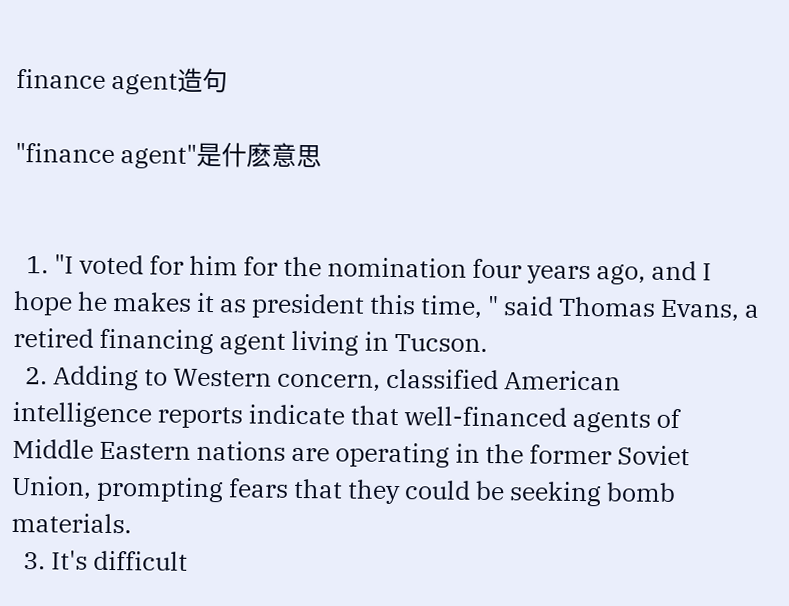finance agent造句

"finance agent"是什麽意思


  1. "I voted for him for the nomination four years ago, and I hope he makes it as president this time, " said Thomas Evans, a retired financing agent living in Tucson.
  2. Adding to Western concern, classified American intelligence reports indicate that well-financed agents of Middle Eastern nations are operating in the former Soviet Union, prompting fears that they could be seeking bomb materials.
  3. It's difficult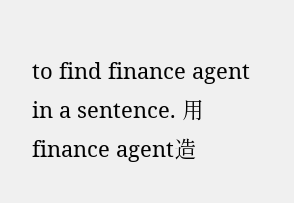to find finance agent in a sentence. 用finance agent造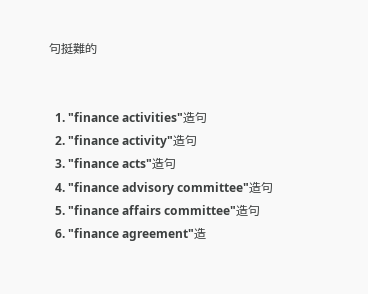句挺難的


  1. "finance activities"造句
  2. "finance activity"造句
  3. "finance acts"造句
  4. "finance advisory committee"造句
  5. "finance affairs committee"造句
  6. "finance agreement"造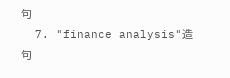句
  7. "finance analysis"造句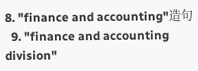8. "finance and accounting"造句
  9. "finance and accounting division"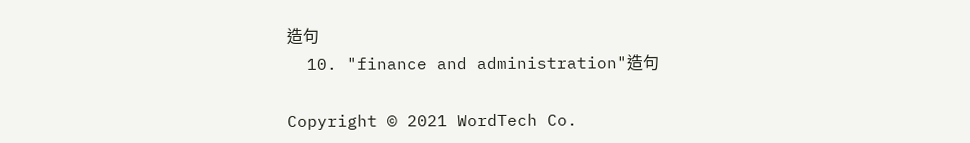造句
  10. "finance and administration"造句

Copyright © 2021 WordTech Co.